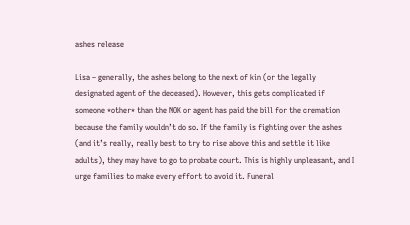ashes release

Lisa – generally, the ashes belong to the next of kin (or the legally designated agent of the deceased). However, this gets complicated if someone *other* than the NOK or agent has paid the bill for the cremation because the family wouldn’t do so. If the family is fighting over the ashes (and it’s really, really best to try to rise above this and settle it like adults), they may have to go to probate court. This is highly unpleasant, and I urge families to make every effort to avoid it. Funeral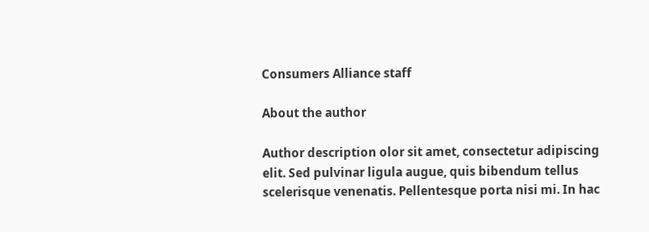Consumers Alliance staff

About the author

Author description olor sit amet, consectetur adipiscing elit. Sed pulvinar ligula augue, quis bibendum tellus scelerisque venenatis. Pellentesque porta nisi mi. In hac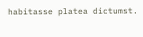habitasse platea dictumst.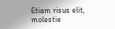Etiam risus elit, molestie